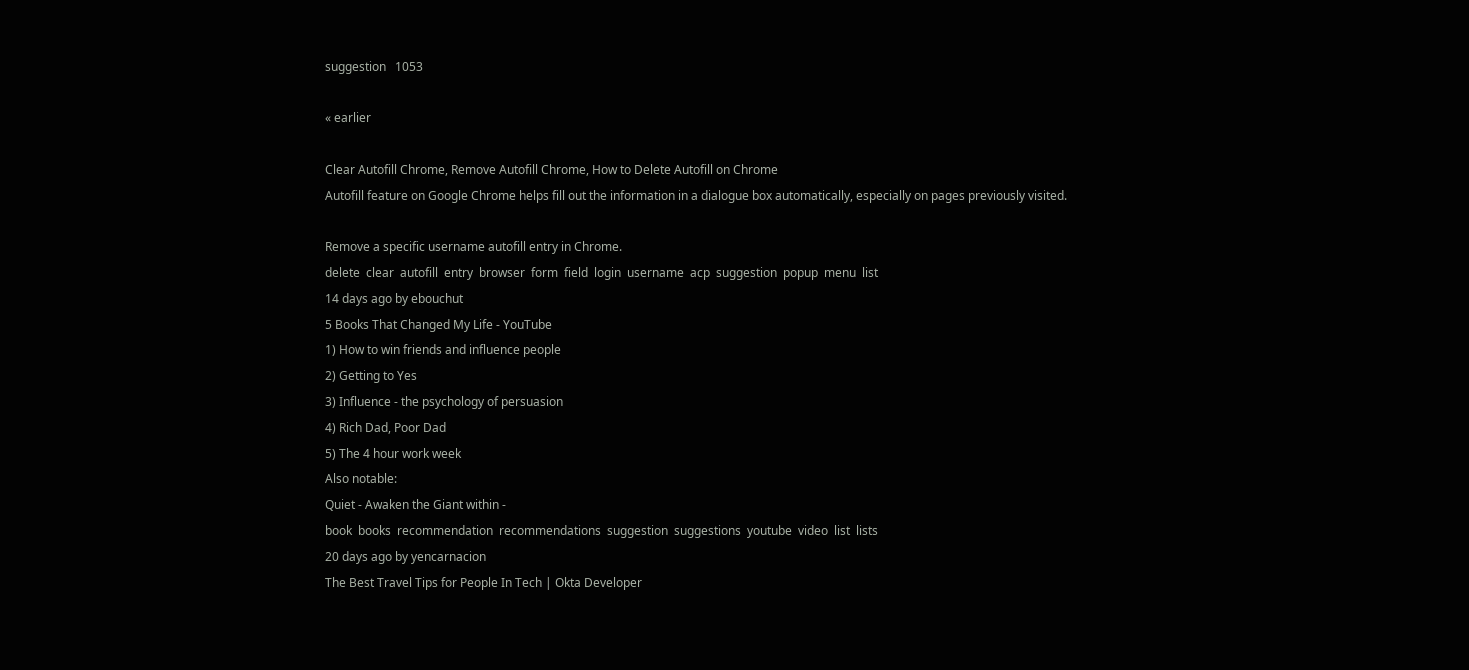suggestion   1053

« earlier

Clear Autofill Chrome, Remove Autofill Chrome, How to Delete Autofill on Chrome
Autofill feature on Google Chrome helps fill out the information in a dialogue box automatically, especially on pages previously visited.

Remove a specific username autofill entry in Chrome.
delete  clear  autofill  entry  browser  form  field  login  username  acp  suggestion  popup  menu  list
14 days ago by ebouchut
5 Books That Changed My Life - YouTube
1) How to win friends and influence people
2) Getting to Yes
3) Influence - the psychology of persuasion
4) Rich Dad, Poor Dad
5) The 4 hour work week
Also notable:
Quiet - Awaken the Giant within -
book  books  recommendation  recommendations  suggestion  suggestions  youtube  video  list  lists
20 days ago by yencarnacion
The Best Travel Tips for People In Tech | Okta Developer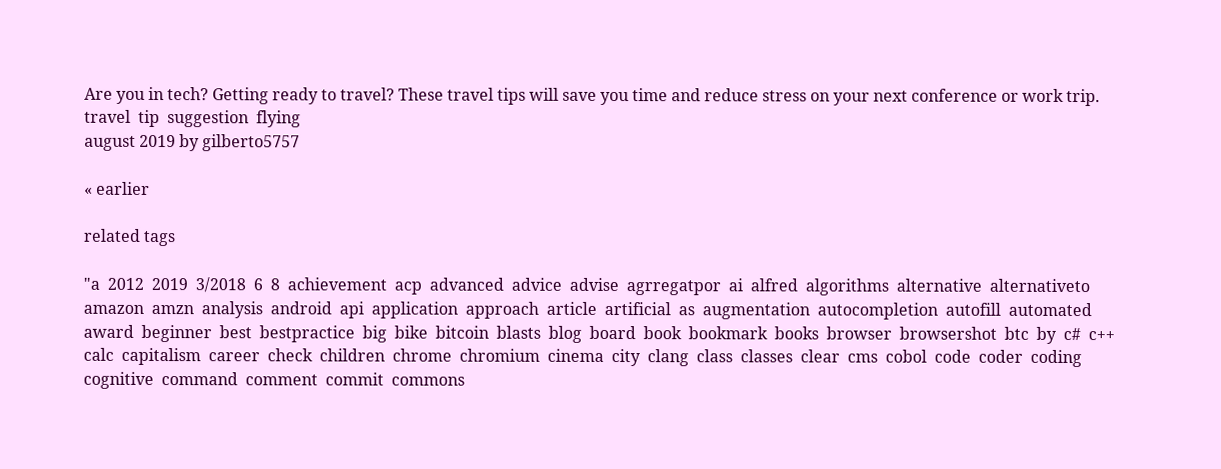Are you in tech? Getting ready to travel? These travel tips will save you time and reduce stress on your next conference or work trip.
travel  tip  suggestion  flying
august 2019 by gilberto5757

« earlier

related tags

"a  2012  2019  3/2018  6  8  achievement  acp  advanced  advice  advise  agrregatpor  ai  alfred  algorithms  alternative  alternativeto  amazon  amzn  analysis  android  api  application  approach  article  artificial  as  augmentation  autocompletion  autofill  automated  award  beginner  best  bestpractice  big  bike  bitcoin  blasts  blog  board  book  bookmark  books  browser  browsershot  btc  by  c#  c++  calc  capitalism  career  check  children  chrome  chromium  cinema  city  clang  class  classes  clear  cms  cobol  code  coder  coding  cognitive  command  comment  commit  commons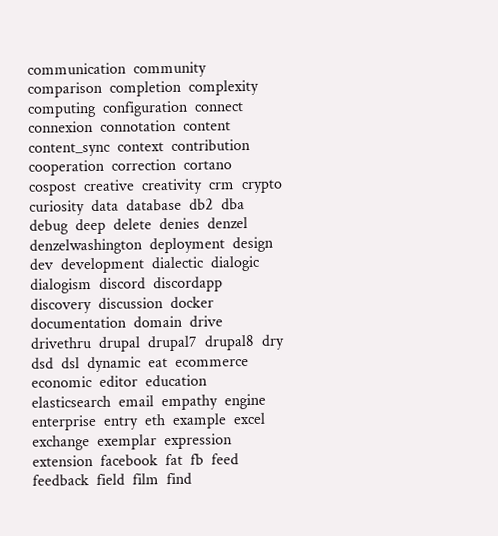communication  community  comparison  completion  complexity  computing  configuration  connect  connexion  connotation  content  content_sync  context  contribution  cooperation  correction  cortano  cospost  creative  creativity  crm  crypto  curiosity  data  database  db2  dba  debug  deep  delete  denies  denzel  denzelwashington  deployment  design  dev  development  dialectic  dialogic  dialogism  discord  discordapp  discovery  discussion  docker  documentation  domain  drive  drivethru  drupal  drupal7  drupal8  dry  dsd  dsl  dynamic  eat  ecommerce  economic  editor  education  elasticsearch  email  empathy  engine  enterprise  entry  eth  example  excel  exchange  exemplar  expression  extension  facebook  fat  fb  feed  feedback  field  film  find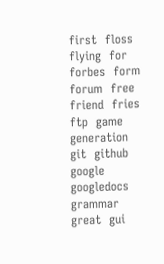first  floss  flying  for  forbes  form  forum  free  friend  fries  ftp  game  generation  git  github  google  googledocs  grammar  great  gui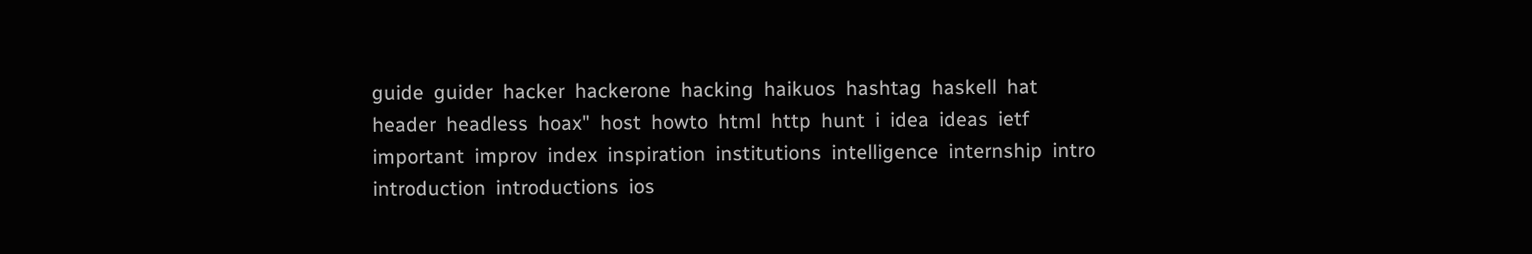guide  guider  hacker  hackerone  hacking  haikuos  hashtag  haskell  hat  header  headless  hoax"  host  howto  html  http  hunt  i  idea  ideas  ietf  important  improv  index  inspiration  institutions  intelligence  internship  intro  introduction  introductions  ios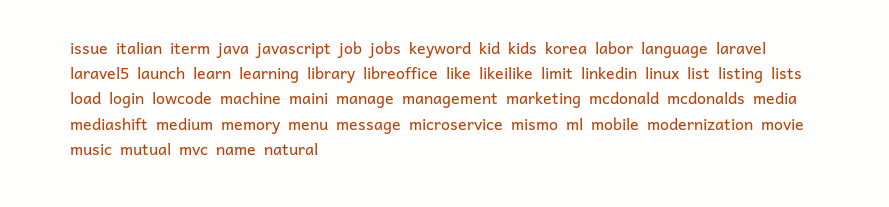issue  italian  iterm  java  javascript  job  jobs  keyword  kid  kids  korea  labor  language  laravel  laravel5  launch  learn  learning  library  libreoffice  like  likeilike  limit  linkedin  linux  list  listing  lists  load  login  lowcode  machine  maini  manage  management  marketing  mcdonald  mcdonalds  media  mediashift  medium  memory  menu  message  microservice  mismo  ml  mobile  modernization  movie  music  mutual  mvc  name  natural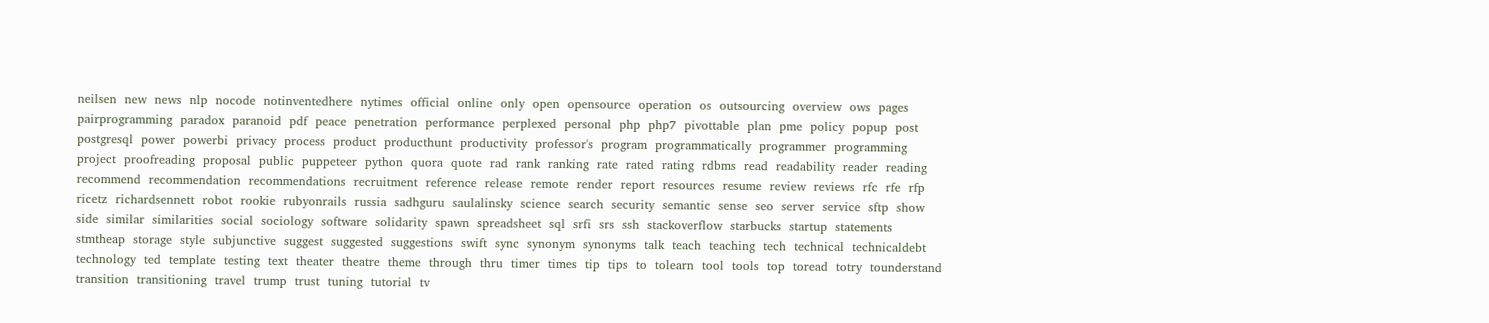neilsen  new  news  nlp  nocode  notinventedhere  nytimes  official  online  only  open  opensource  operation  os  outsourcing  overview  ows  pages  pairprogramming  paradox  paranoid  pdf  peace  penetration  performance  perplexed  personal  php  php7  pivottable  plan  pme  policy  popup  post  postgresql  power  powerbi  privacy  process  product  producthunt  productivity  professor's  program  programmatically  programmer  programming  project  proofreading  proposal  public  puppeteer  python  quora  quote  rad  rank  ranking  rate  rated  rating  rdbms  read  readability  reader  reading  recommend  recommendation  recommendations  recruitment  reference  release  remote  render  report  resources  resume  review  reviews  rfc  rfe  rfp  ricetz  richardsennett  robot  rookie  rubyonrails  russia  sadhguru  saulalinsky  science  search  security  semantic  sense  seo  server  service  sftp  show  side  similar  similarities  social  sociology  software  solidarity  spawn  spreadsheet  sql  srfi  srs  ssh  stackoverflow  starbucks  startup  statements  stmtheap  storage  style  subjunctive  suggest  suggested  suggestions  swift  sync  synonym  synonyms  talk  teach  teaching  tech  technical  technicaldebt  technology  ted  template  testing  text  theater  theatre  theme  through  thru  timer  times  tip  tips  to  tolearn  tool  tools  top  toread  totry  tounderstand  transition  transitioning  travel  trump  trust  tuning  tutorial  tv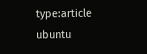type:article  ubuntu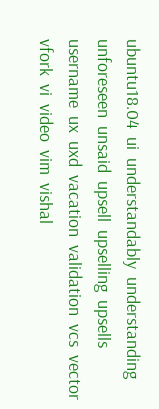ubuntu18.04  ui  understandably  understanding  unforeseen  unsaid  upsell  upselling  upsells  username  ux  uxd  vacation  validation  vcs  vector  vfork  vi  video  vim  vishal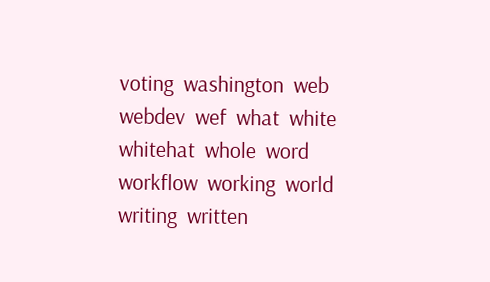voting  washington  web  webdev  wef  what  white  whitehat  whole  word  workflow  working  world  writing  written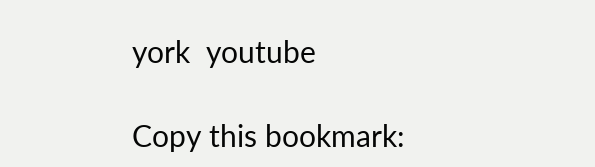york  youtube

Copy this bookmark: